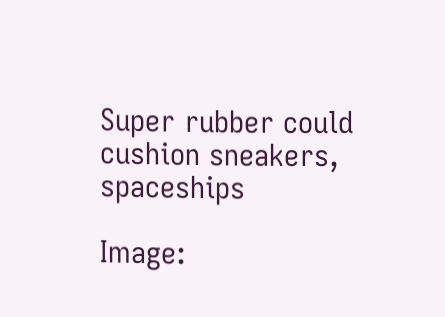Super rubber could cushion sneakers, spaceships

Image: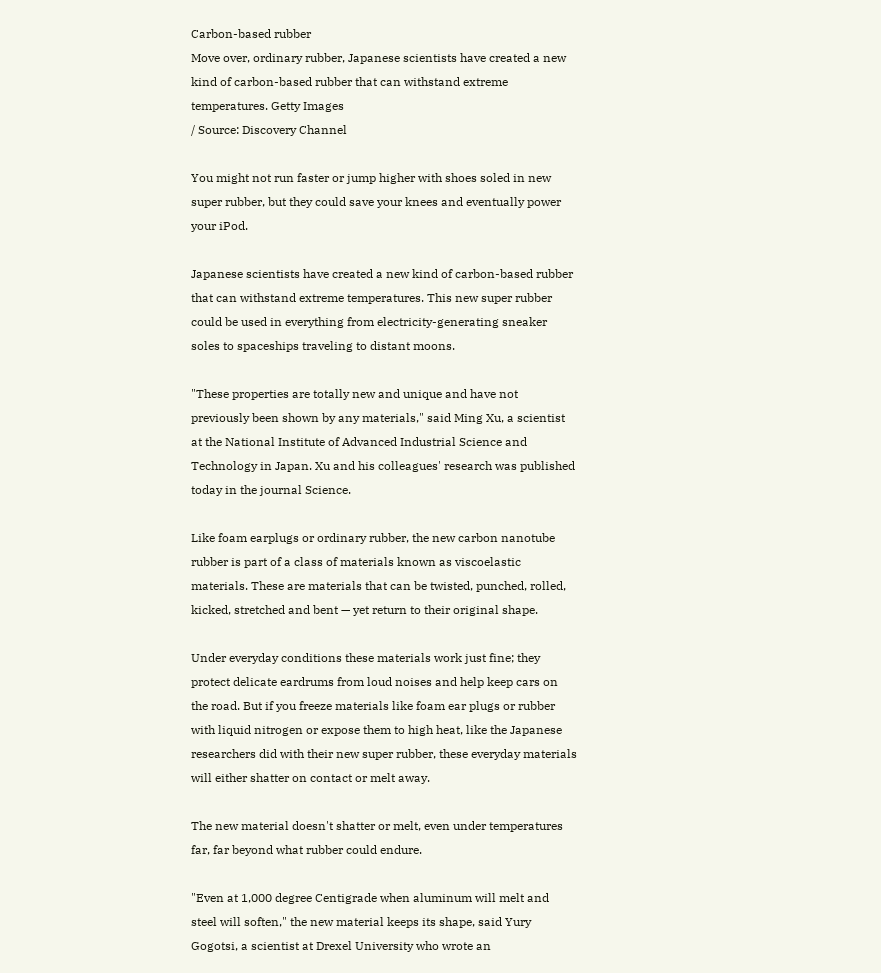Carbon-based rubber
Move over, ordinary rubber, Japanese scientists have created a new kind of carbon-based rubber that can withstand extreme temperatures. Getty Images
/ Source: Discovery Channel

You might not run faster or jump higher with shoes soled in new super rubber, but they could save your knees and eventually power your iPod.

Japanese scientists have created a new kind of carbon-based rubber that can withstand extreme temperatures. This new super rubber could be used in everything from electricity-generating sneaker soles to spaceships traveling to distant moons.

"These properties are totally new and unique and have not previously been shown by any materials," said Ming Xu, a scientist at the National Institute of Advanced Industrial Science and Technology in Japan. Xu and his colleagues' research was published today in the journal Science.

Like foam earplugs or ordinary rubber, the new carbon nanotube rubber is part of a class of materials known as viscoelastic materials. These are materials that can be twisted, punched, rolled, kicked, stretched and bent — yet return to their original shape.

Under everyday conditions these materials work just fine; they protect delicate eardrums from loud noises and help keep cars on the road. But if you freeze materials like foam ear plugs or rubber with liquid nitrogen or expose them to high heat, like the Japanese researchers did with their new super rubber, these everyday materials will either shatter on contact or melt away.

The new material doesn't shatter or melt, even under temperatures far, far beyond what rubber could endure.

"Even at 1,000 degree Centigrade when aluminum will melt and steel will soften," the new material keeps its shape, said Yury Gogotsi, a scientist at Drexel University who wrote an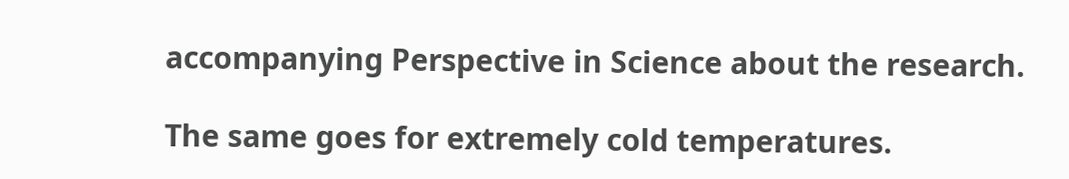accompanying Perspective in Science about the research.

The same goes for extremely cold temperatures.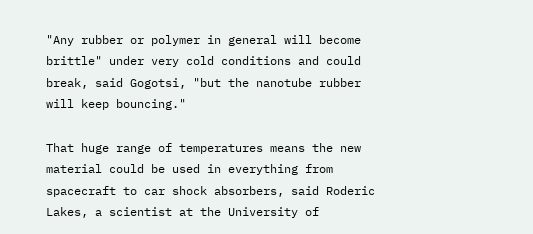"Any rubber or polymer in general will become brittle" under very cold conditions and could break, said Gogotsi, "but the nanotube rubber will keep bouncing."

That huge range of temperatures means the new material could be used in everything from spacecraft to car shock absorbers, said Roderic Lakes, a scientist at the University of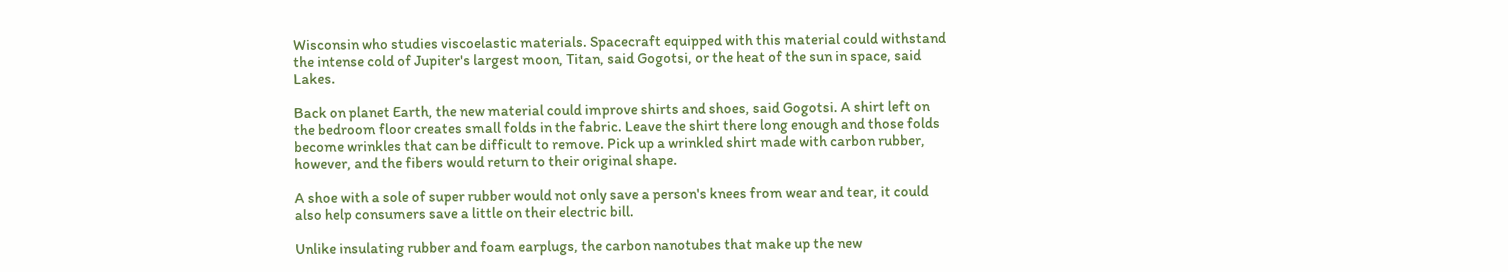Wisconsin who studies viscoelastic materials. Spacecraft equipped with this material could withstand the intense cold of Jupiter's largest moon, Titan, said Gogotsi, or the heat of the sun in space, said Lakes.

Back on planet Earth, the new material could improve shirts and shoes, said Gogotsi. A shirt left on the bedroom floor creates small folds in the fabric. Leave the shirt there long enough and those folds become wrinkles that can be difficult to remove. Pick up a wrinkled shirt made with carbon rubber, however, and the fibers would return to their original shape.

A shoe with a sole of super rubber would not only save a person's knees from wear and tear, it could also help consumers save a little on their electric bill.

Unlike insulating rubber and foam earplugs, the carbon nanotubes that make up the new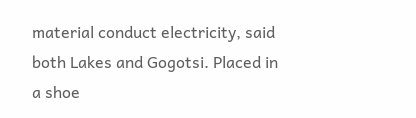material conduct electricity, said both Lakes and Gogotsi. Placed in a shoe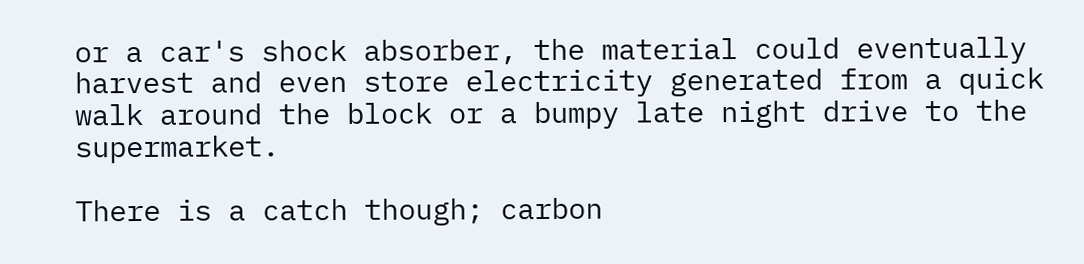or a car's shock absorber, the material could eventually harvest and even store electricity generated from a quick walk around the block or a bumpy late night drive to the supermarket.

There is a catch though; carbon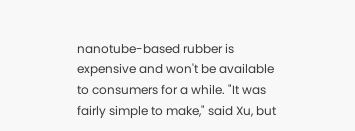nanotube-based rubber is expensive and won't be available to consumers for a while. "It was fairly simple to make," said Xu, but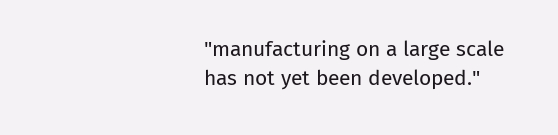"manufacturing on a large scale has not yet been developed."